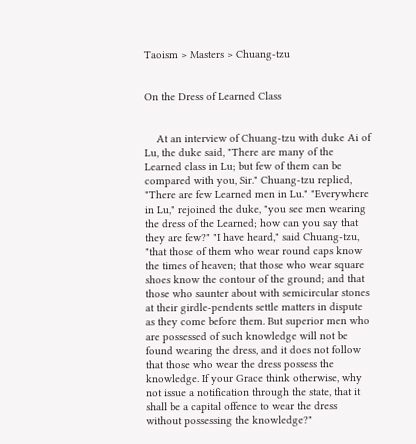Taoism > Masters > Chuang-tzu


On the Dress of Learned Class


    At an interview of Chuang-tzu with duke Ai of Lu, the duke said, "There are many of the Learned class in Lu; but few of them can be compared with you, Sir." Chuang-tzu replied, "There are few Learned men in Lu." "Everywhere in Lu," rejoined the duke, "you see men wearing the dress of the Learned; how can you say that they are few?" "I have heard," said Chuang-tzu, "that those of them who wear round caps know the times of heaven; that those who wear square shoes know the contour of the ground; and that those who saunter about with semicircular stones at their girdle-pendents settle matters in dispute as they come before them. But superior men who are possessed of such knowledge will not be found wearing the dress, and it does not follow that those who wear the dress possess the knowledge. If your Grace think otherwise, why not issue a notification through the state, that it shall be a capital offence to wear the dress without possessing the knowledge?"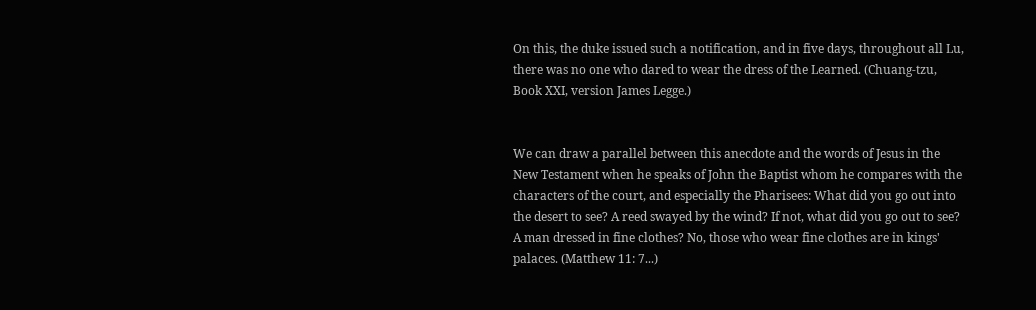On this, the duke issued such a notification, and in five days, throughout all Lu, there was no one who dared to wear the dress of the Learned. (Chuang-tzu, Book XXI, version James Legge.)


We can draw a parallel between this anecdote and the words of Jesus in the New Testament when he speaks of John the Baptist whom he compares with the characters of the court, and especially the Pharisees: What did you go out into the desert to see? A reed swayed by the wind? If not, what did you go out to see? A man dressed in fine clothes? No, those who wear fine clothes are in kings' palaces. (Matthew 11: 7...)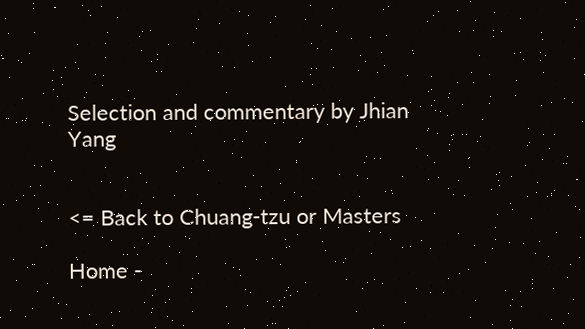Selection and commentary by Jhian Yang


<= Back to Chuang-tzu or Masters

Home -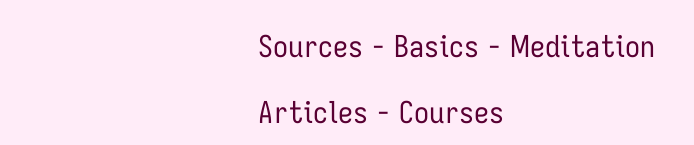Sources - Basics - Meditation

Articles - Courses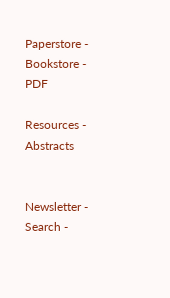Paperstore - Bookstore - PDF

Resources - Abstracts


Newsletter - Search -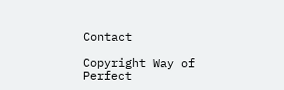Contact

Copyright Way of Perfect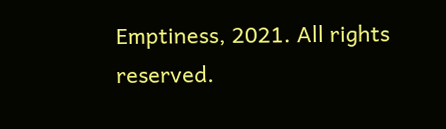Emptiness, 2021. All rights reserved.